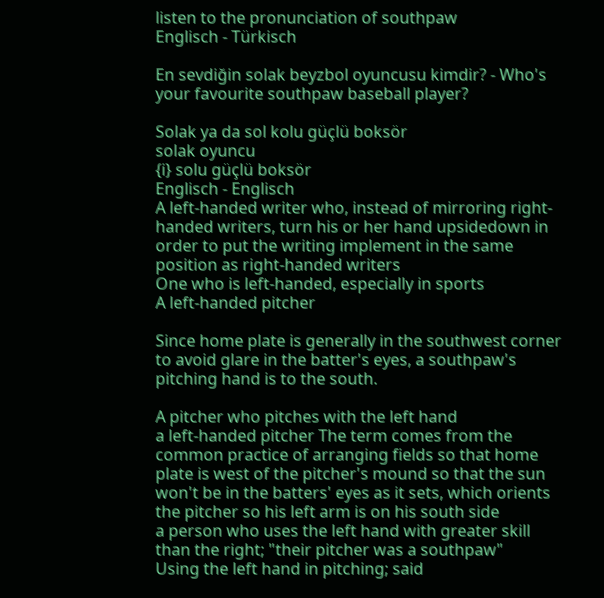listen to the pronunciation of southpaw
Englisch - Türkisch

En sevdiğin solak beyzbol oyuncusu kimdir? - Who's your favourite southpaw baseball player?

Solak ya da sol kolu güçlü boksör
solak oyuncu
{i} solu güçlü boksör
Englisch - Englisch
A left-handed writer who, instead of mirroring right-handed writers, turn his or her hand upsidedown in order to put the writing implement in the same position as right-handed writers
One who is left-handed, especially in sports
A left-handed pitcher

Since home plate is generally in the southwest corner to avoid glare in the batter's eyes, a southpaw's pitching hand is to the south.

A pitcher who pitches with the left hand
a left-handed pitcher The term comes from the common practice of arranging fields so that home plate is west of the pitcher's mound so that the sun won't be in the batters' eyes as it sets, which orients the pitcher so his left arm is on his south side
a person who uses the left hand with greater skill than the right; "their pitcher was a southpaw"
Using the left hand in pitching; said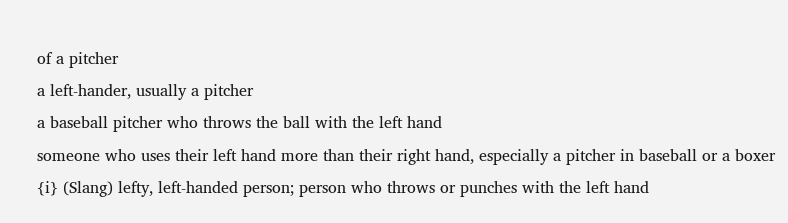of a pitcher
a left-hander, usually a pitcher
a baseball pitcher who throws the ball with the left hand
someone who uses their left hand more than their right hand, especially a pitcher in baseball or a boxer
{i} (Slang) lefty, left-handed person; person who throws or punches with the left hand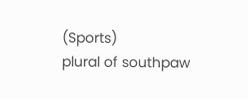(Sports)
plural of southpaw